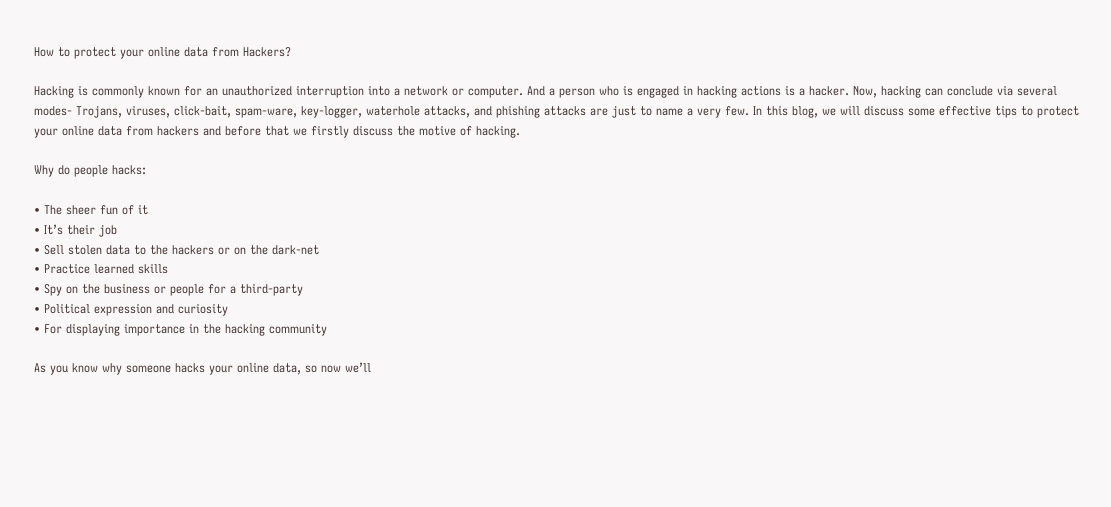How to protect your online data from Hackers?

Hacking is commonly known for an unauthorized interruption into a network or computer. And a person who is engaged in hacking actions is a hacker. Now, hacking can conclude via several modes- Trojans, viruses, click-bait, spam-ware, key-logger, waterhole attacks, and phishing attacks are just to name a very few. In this blog, we will discuss some effective tips to protect your online data from hackers and before that we firstly discuss the motive of hacking.

Why do people hacks:

• The sheer fun of it
• It’s their job
• Sell stolen data to the hackers or on the dark-net
• Practice learned skills
• Spy on the business or people for a third-party
• Political expression and curiosity
• For displaying importance in the hacking community

As you know why someone hacks your online data, so now we’ll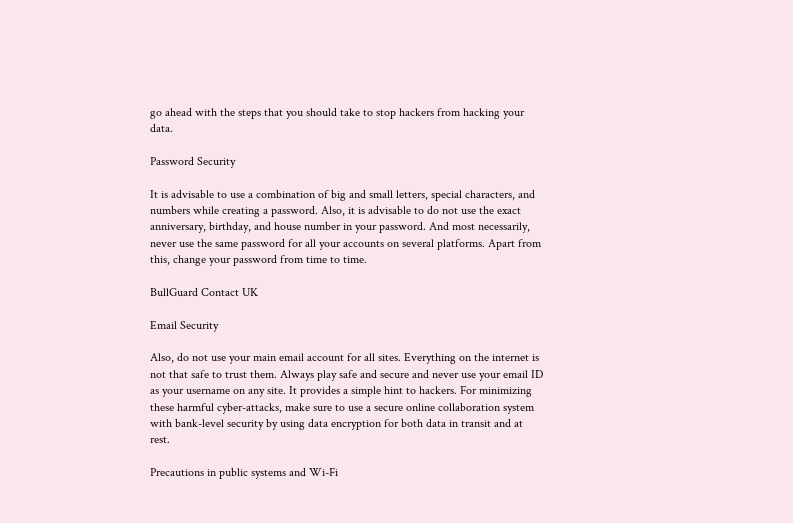go ahead with the steps that you should take to stop hackers from hacking your data.

Password Security

It is advisable to use a combination of big and small letters, special characters, and numbers while creating a password. Also, it is advisable to do not use the exact anniversary, birthday, and house number in your password. And most necessarily, never use the same password for all your accounts on several platforms. Apart from this, change your password from time to time.

BullGuard Contact UK

Email Security

Also, do not use your main email account for all sites. Everything on the internet is not that safe to trust them. Always play safe and secure and never use your email ID as your username on any site. It provides a simple hint to hackers. For minimizing these harmful cyber-attacks, make sure to use a secure online collaboration system with bank-level security by using data encryption for both data in transit and at rest.

Precautions in public systems and Wi-Fi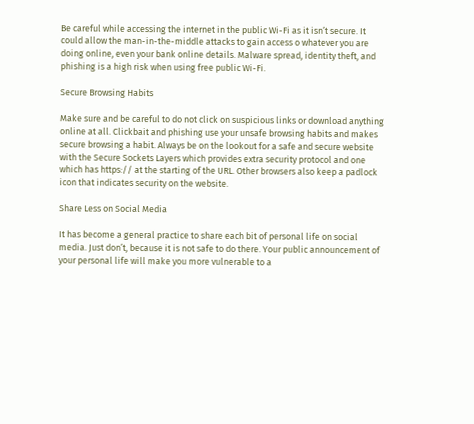Be careful while accessing the internet in the public Wi-Fi as it isn’t secure. It could allow the man-in-the-middle attacks to gain access o whatever you are doing online, even your bank online details. Malware spread, identity theft, and phishing is a high risk when using free public Wi-Fi.

Secure Browsing Habits

Make sure and be careful to do not click on suspicious links or download anything online at all. Clickbait and phishing use your unsafe browsing habits and makes secure browsing a habit. Always be on the lookout for a safe and secure website with the Secure Sockets Layers which provides extra security protocol and one which has https:// at the starting of the URL. Other browsers also keep a padlock icon that indicates security on the website.

Share Less on Social Media

It has become a general practice to share each bit of personal life on social media. Just don’t, because it is not safe to do there. Your public announcement of your personal life will make you more vulnerable to a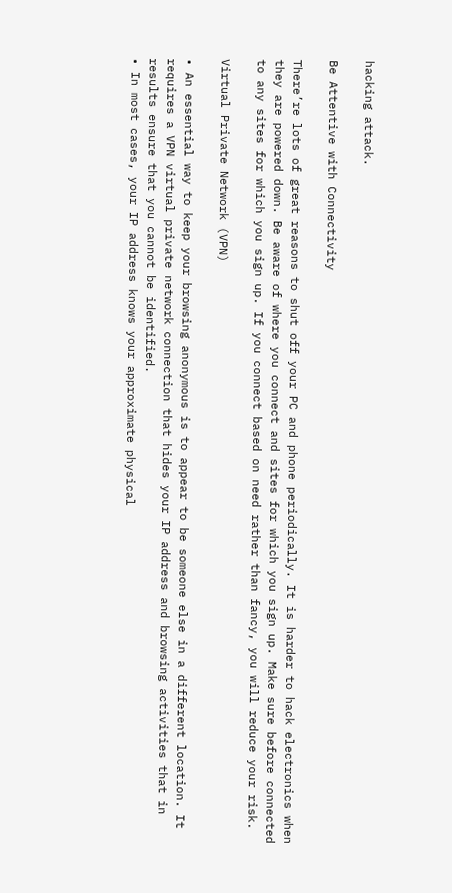hacking attack.

Be Attentive with Connectivity

There’re lots of great reasons to shut off your PC and phone periodically. It is harder to hack electronics when they are powered down. Be aware of where you connect and sites for which you sign up. Make sure before connected to any sites for which you sign up. If you connect based on need rather than fancy, you will reduce your risk.

Virtual Private Network (VPN)

• An essential way to keep your browsing anonymous is to appear to be someone else in a different location. It requires a VPN virtual private network connection that hides your IP address and browsing activities that in results ensure that you cannot be identified.
• In most cases, your IP address knows your approximate physical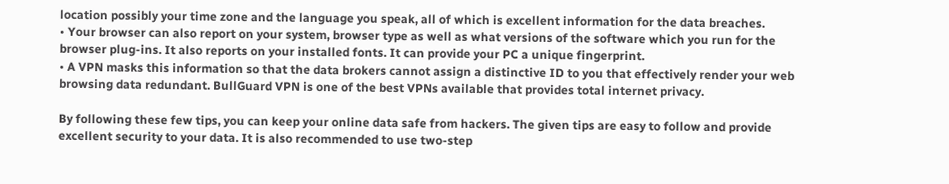location possibly your time zone and the language you speak, all of which is excellent information for the data breaches.
• Your browser can also report on your system, browser type as well as what versions of the software which you run for the browser plug-ins. It also reports on your installed fonts. It can provide your PC a unique fingerprint.
• A VPN masks this information so that the data brokers cannot assign a distinctive ID to you that effectively render your web browsing data redundant. BullGuard VPN is one of the best VPNs available that provides total internet privacy.

By following these few tips, you can keep your online data safe from hackers. The given tips are easy to follow and provide excellent security to your data. It is also recommended to use two-step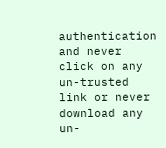authentication and never click on any un-trusted link or never download any un-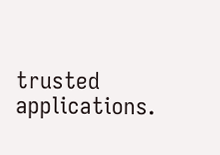trusted applications.